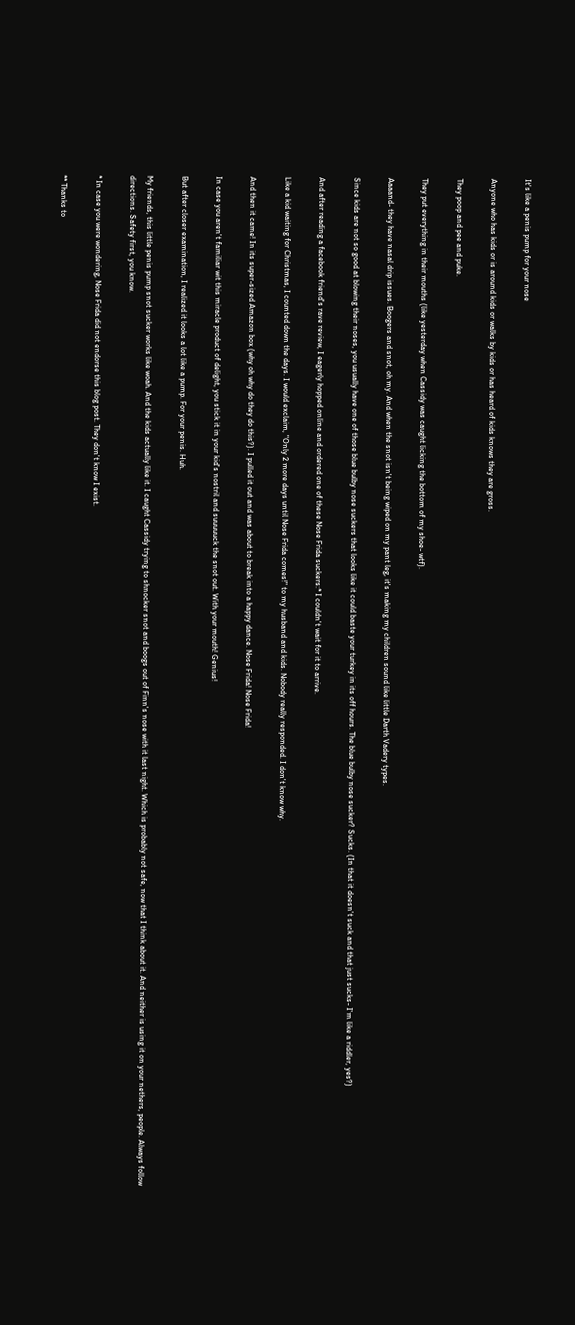It's like a penis pump for your nose

Anyone who has kids or is around kids or walks by kids or has heard of kids knows they are gross.

They poop and pee and puke.

They put everything in their mouths (like yesterday when Cassidy was caught licking the bottom of my shoe- wtf).

Aaaand- they have nasal drip issues. Boogers and snot, oh my. And when the snot isn't being wiped on my pant leg, it's making my children sound like little Darth Vadery types.

Since kids are not so good at blowing their noses, you usually have one of those blue bulby nose suckers that looks like it could baste your turkey in its off hours. The blue bulby nose sucker? Sucks. (In that it doesn't suck and that just sucks- I'm like a riddler, yes?)

And after reading a facebook friend's rave review, I eagerly hopped online and ordered one of these Nose Frida suckers:* I couldn't wait for it to arrive.

Like a kid waiting for Christmas, I counted down the days. I would exclaim, "Only 2 more days until Nose Frida comes!" to my husband and kids. Nobody really responded. I don't know why.

And then it came! In its super-sized Amazon box (why oh why do they do this?). I pulled it out and was about to break into a happy dance. Nose Frida! Nose Frida!

In case you aren't familiar wit this miracle product of delight, you stick it in your kid's nostril and suuuuuck the snot out. With your mouth! Genius!

But after closer examination, I realized it looks a lot like a pump. For your penis. Huh.

My friends, this little penis pump snot sucker works like woah. And the kids actually like it. I caught Cassidy trying to shnocker snot and boogs out of Finn's nose with it last night. Which is probably not safe, now that I think about it. And neither is using it on your nethers, people. Always follow directions. Safety first, you know.

* In case you were wondering, Nose Frida did not endorse this blog post. They don't know I exist.

** Thanks to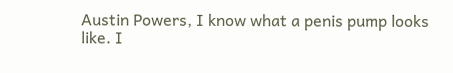Austin Powers, I know what a penis pump looks like. I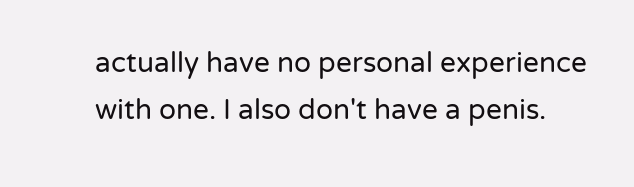actually have no personal experience with one. I also don't have a penis.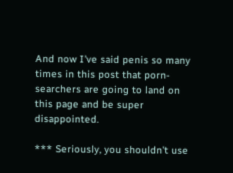And now I've said penis so many times in this post that porn-searchers are going to land on this page and be super disappointed.

*** Seriously, you shouldn't use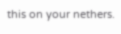this on your nethers.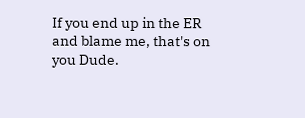If you end up in the ER and blame me, that's on you Dude.